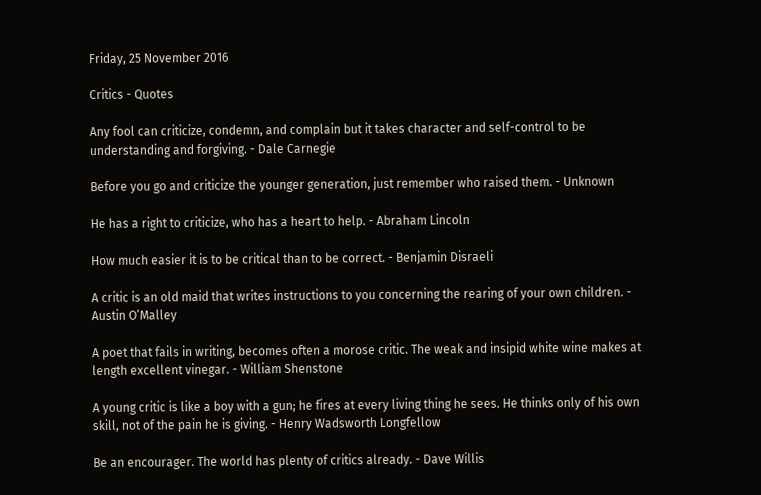Friday, 25 November 2016

Critics - Quotes

Any fool can criticize, condemn, and complain but it takes character and self-control to be understanding and forgiving. - Dale Carnegie

Before you go and criticize the younger generation, just remember who raised them. - Unknown

He has a right to criticize, who has a heart to help. - Abraham Lincoln

How much easier it is to be critical than to be correct. - Benjamin Disraeli

A critic is an old maid that writes instructions to you concerning the rearing of your own children. - Austin O’Malley

A poet that fails in writing, becomes often a morose critic. The weak and insipid white wine makes at length excellent vinegar. - William Shenstone

A young critic is like a boy with a gun; he fires at every living thing he sees. He thinks only of his own skill, not of the pain he is giving. - Henry Wadsworth Longfellow

Be an encourager. The world has plenty of critics already. - Dave Willis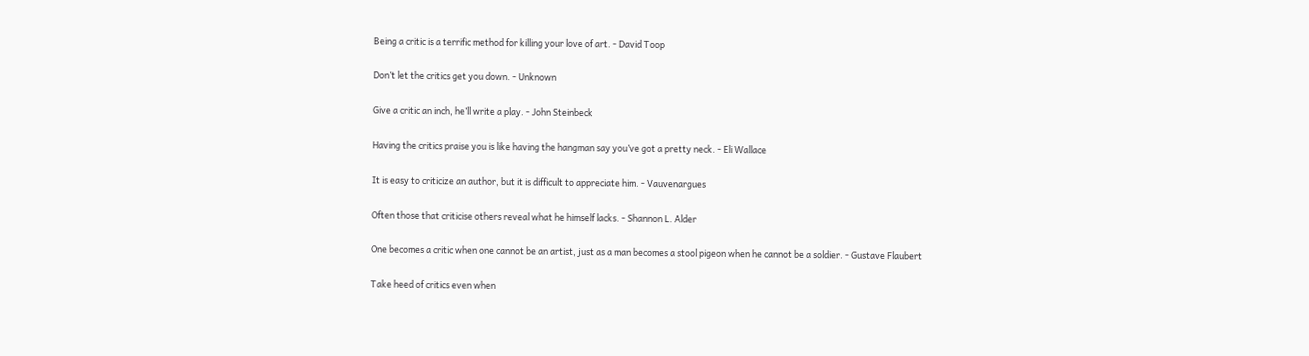Being a critic is a terrific method for killing your love of art. - David Toop

Don’t let the critics get you down. - Unknown

Give a critic an inch, he’ll write a play. - John Steinbeck

Having the critics praise you is like having the hangman say you’ve got a pretty neck. - Eli Wallace

It is easy to criticize an author, but it is difficult to appreciate him. - Vauvenargues

Often those that criticise others reveal what he himself lacks. - Shannon L. Alder

One becomes a critic when one cannot be an artist, just as a man becomes a stool pigeon when he cannot be a soldier. - Gustave Flaubert

Take heed of critics even when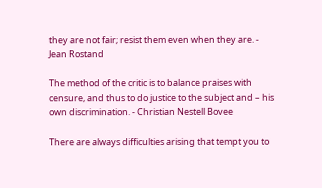they are not fair; resist them even when they are. - Jean Rostand

The method of the critic is to balance praises with censure, and thus to do justice to the subject and – his own discrimination. - Christian Nestell Bovee

There are always difficulties arising that tempt you to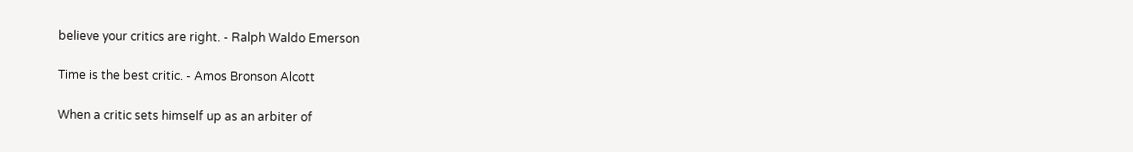believe your critics are right. - Ralph Waldo Emerson

Time is the best critic. - Amos Bronson Alcott

When a critic sets himself up as an arbiter of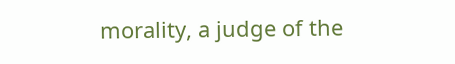morality, a judge of the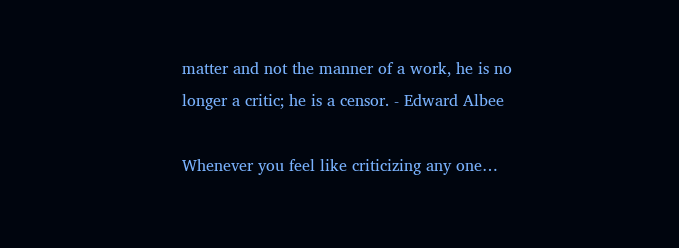matter and not the manner of a work, he is no longer a critic; he is a censor. - Edward Albee

Whenever you feel like criticizing any one…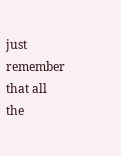just remember that all the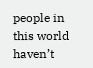people in this world haven’t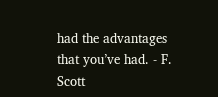had the advantages that you’ve had. - F. Scott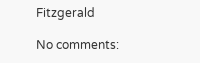Fitzgerald

No comments: